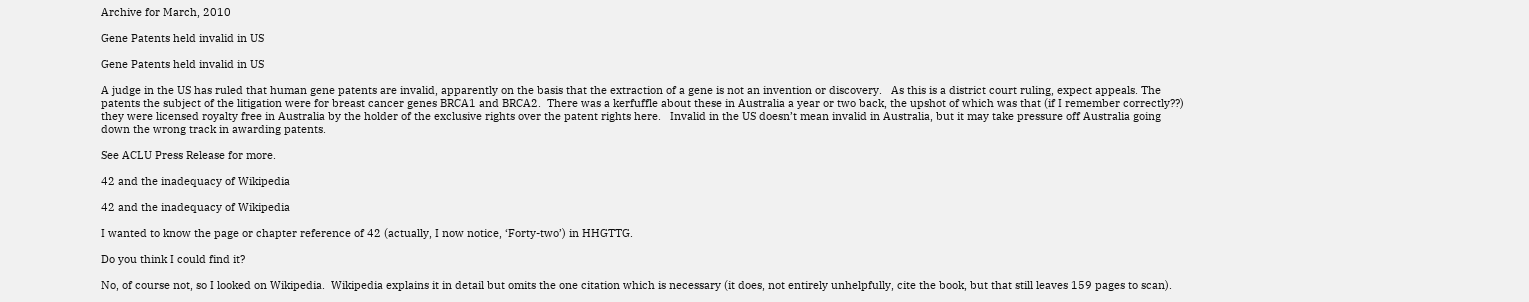Archive for March, 2010

Gene Patents held invalid in US

Gene Patents held invalid in US

A judge in the US has ruled that human gene patents are invalid, apparently on the basis that the extraction of a gene is not an invention or discovery.   As this is a district court ruling, expect appeals. The patents the subject of the litigation were for breast cancer genes BRCA1 and BRCA2.  There was a kerfuffle about these in Australia a year or two back, the upshot of which was that (if I remember correctly??) they were licensed royalty free in Australia by the holder of the exclusive rights over the patent rights here.   Invalid in the US doesn’t mean invalid in Australia, but it may take pressure off Australia going down the wrong track in awarding patents.

See ACLU Press Release for more.

42 and the inadequacy of Wikipedia

42 and the inadequacy of Wikipedia

I wanted to know the page or chapter reference of 42 (actually, I now notice, ‘Forty-two’) in HHGTTG.

Do you think I could find it?

No, of course not, so I looked on Wikipedia.  Wikipedia explains it in detail but omits the one citation which is necessary (it does, not entirely unhelpfully, cite the book, but that still leaves 159 pages to scan).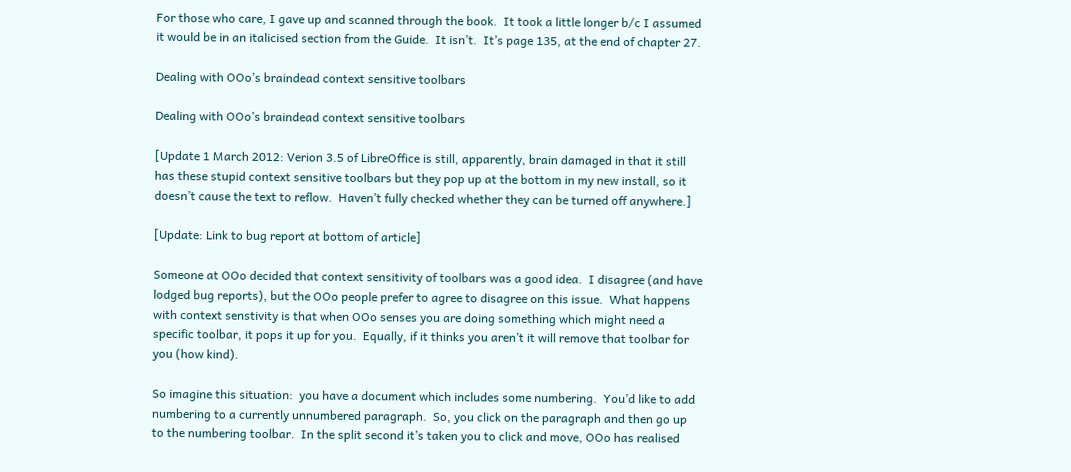For those who care, I gave up and scanned through the book.  It took a little longer b/c I assumed it would be in an italicised section from the Guide.  It isn’t.  It’s page 135, at the end of chapter 27.

Dealing with OOo’s braindead context sensitive toolbars

Dealing with OOo’s braindead context sensitive toolbars

[Update 1 March 2012: Verion 3.5 of LibreOffice is still, apparently, brain damaged in that it still has these stupid context sensitive toolbars but they pop up at the bottom in my new install, so it doesn’t cause the text to reflow.  Haven’t fully checked whether they can be turned off anywhere.]

[Update: Link to bug report at bottom of article]

Someone at OOo decided that context sensitivity of toolbars was a good idea.  I disagree (and have lodged bug reports), but the OOo people prefer to agree to disagree on this issue.  What happens with context senstivity is that when OOo senses you are doing something which might need a specific toolbar, it pops it up for you.  Equally, if it thinks you aren’t it will remove that toolbar for you (how kind).

So imagine this situation:  you have a document which includes some numbering.  You’d like to add numbering to a currently unnumbered paragraph.  So, you click on the paragraph and then go up to the numbering toolbar.  In the split second it’s taken you to click and move, OOo has realised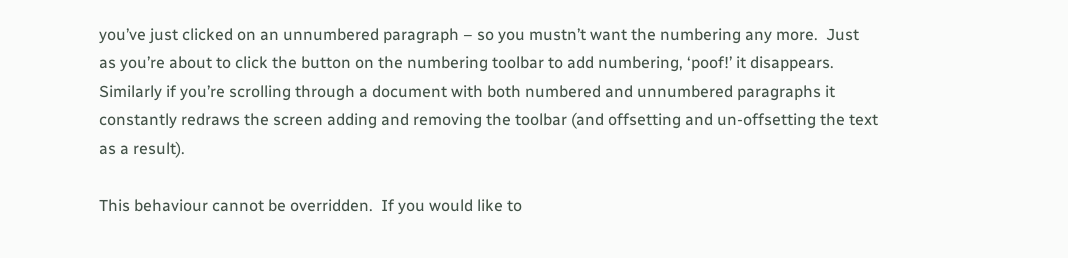you’ve just clicked on an unnumbered paragraph – so you mustn’t want the numbering any more.  Just as you’re about to click the button on the numbering toolbar to add numbering, ‘poof!’ it disappears.    Similarly if you’re scrolling through a document with both numbered and unnumbered paragraphs it constantly redraws the screen adding and removing the toolbar (and offsetting and un-offsetting the text as a result).

This behaviour cannot be overridden.  If you would like to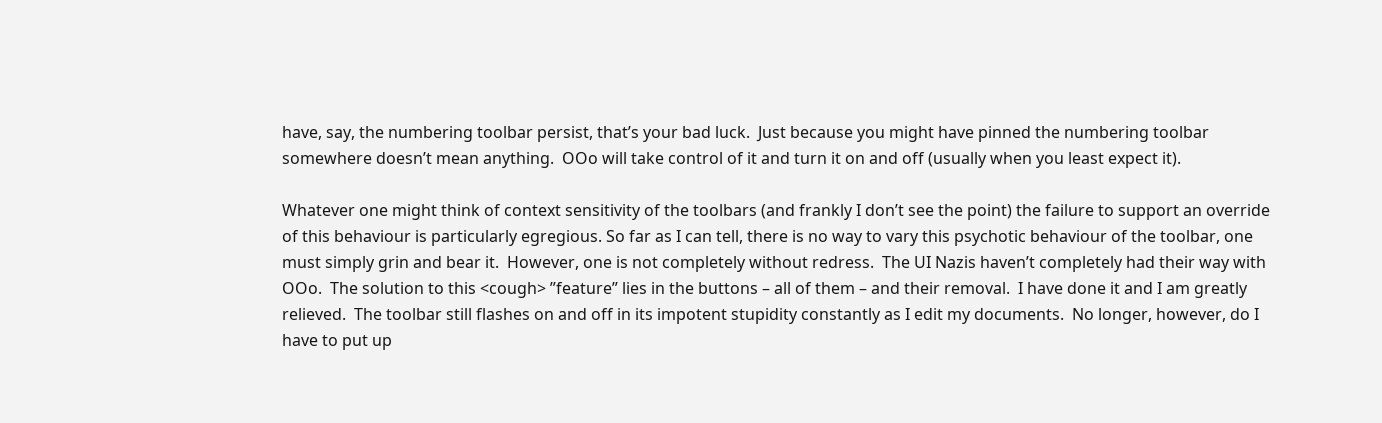have, say, the numbering toolbar persist, that’s your bad luck.  Just because you might have pinned the numbering toolbar somewhere doesn’t mean anything.  OOo will take control of it and turn it on and off (usually when you least expect it).

Whatever one might think of context sensitivity of the toolbars (and frankly I don’t see the point) the failure to support an override of this behaviour is particularly egregious. So far as I can tell, there is no way to vary this psychotic behaviour of the toolbar, one must simply grin and bear it.  However, one is not completely without redress.  The UI Nazis haven’t completely had their way with OOo.  The solution to this <cough> ”feature” lies in the buttons – all of them – and their removal.  I have done it and I am greatly relieved.  The toolbar still flashes on and off in its impotent stupidity constantly as I edit my documents.  No longer, however, do I have to put up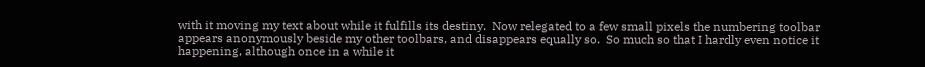with it moving my text about while it fulfills its destiny.  Now relegated to a few small pixels the numbering toolbar appears anonymously beside my other toolbars, and disappears equally so.  So much so that I hardly even notice it happening, although once in a while it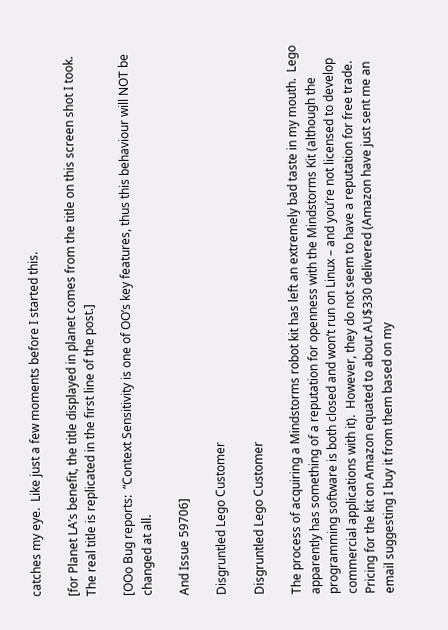catches my eye.  Like just a few moments before I started this.

[for Planet LA’s benefit, the title displayed in planet comes from the title on this screen shot I took.  The real title is replicated in the first line of the post.]

[OOo Bug reports:  “Context Sensitivity is one of OO’s key features, thus this behaviour will NOT be changed at all.

And Issue 59706]

Disgruntled Lego Customer

Disgruntled Lego Customer

The process of acquiring a Mindstorms robot kit has left an extremely bad taste in my mouth.  Lego apparently has something of a reputation for openness with the Mindstorms Kit (although the programming software is both closed and won’t run on Linux – and you’re not licensed to develop commercial applications with it).  However, they do not seem to have a reputation for free trade.  Pricing for the kit on Amazon equated to about AU$330 delivered (Amazon have just sent me an email suggesting I buy it from them based on my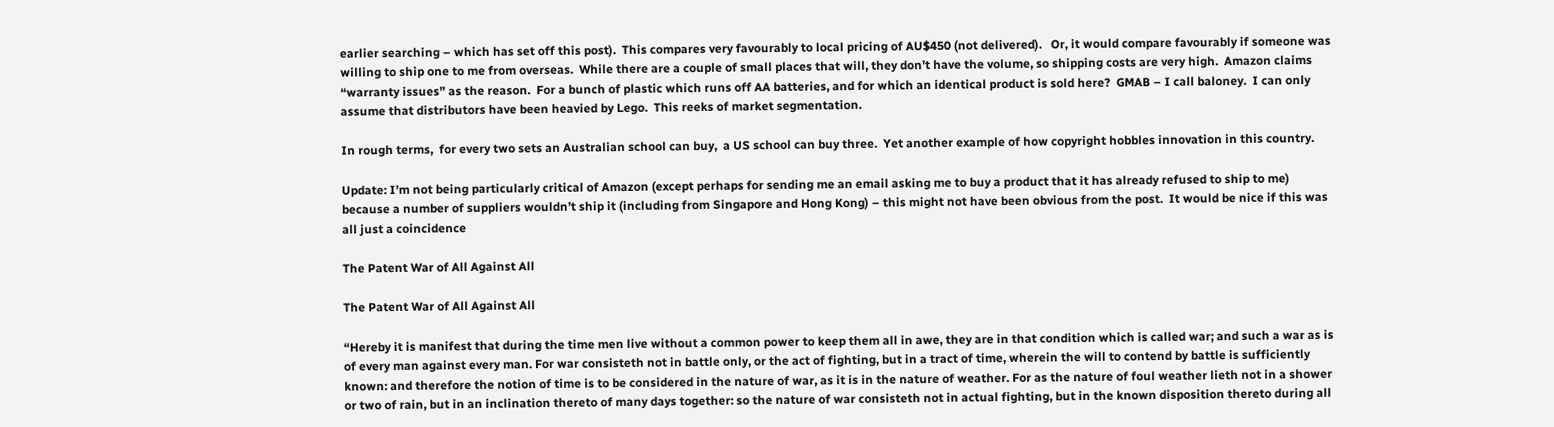earlier searching – which has set off this post).  This compares very favourably to local pricing of AU$450 (not delivered).   Or, it would compare favourably if someone was willing to ship one to me from overseas.  While there are a couple of small places that will, they don’t have the volume, so shipping costs are very high.  Amazon claims “warranty issues” as the reason.  For a bunch of plastic which runs off AA batteries, and for which an identical product is sold here?  GMAB – I call baloney.  I can only assume that distributors have been heavied by Lego.  This reeks of market segmentation.

In rough terms,  for every two sets an Australian school can buy,  a US school can buy three.  Yet another example of how copyright hobbles innovation in this country.

Update: I’m not being particularly critical of Amazon (except perhaps for sending me an email asking me to buy a product that it has already refused to ship to me) because a number of suppliers wouldn’t ship it (including from Singapore and Hong Kong) – this might not have been obvious from the post.  It would be nice if this was all just a coincidence

The Patent War of All Against All

The Patent War of All Against All

“Hereby it is manifest that during the time men live without a common power to keep them all in awe, they are in that condition which is called war; and such a war as is of every man against every man. For war consisteth not in battle only, or the act of fighting, but in a tract of time, wherein the will to contend by battle is sufficiently known: and therefore the notion of time is to be considered in the nature of war, as it is in the nature of weather. For as the nature of foul weather lieth not in a shower or two of rain, but in an inclination thereto of many days together: so the nature of war consisteth not in actual fighting, but in the known disposition thereto during all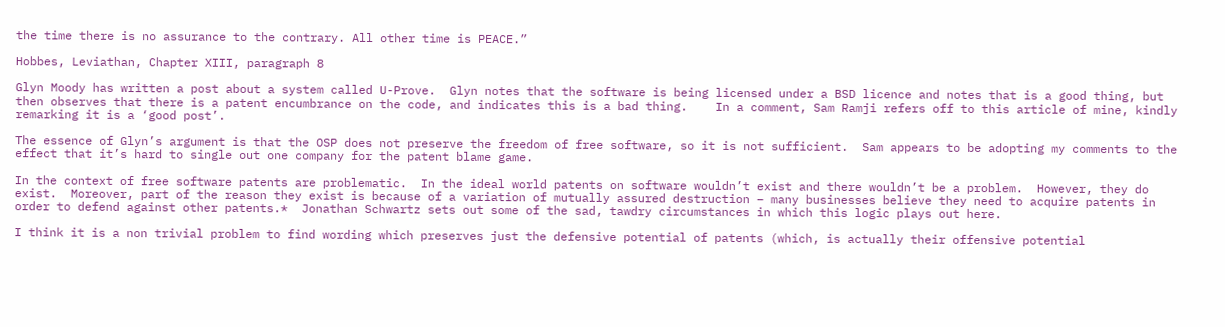the time there is no assurance to the contrary. All other time is PEACE.”

Hobbes, Leviathan, Chapter XIII, paragraph 8

Glyn Moody has written a post about a system called U-Prove.  Glyn notes that the software is being licensed under a BSD licence and notes that is a good thing, but then observes that there is a patent encumbrance on the code, and indicates this is a bad thing.    In a comment, Sam Ramji refers off to this article of mine, kindly remarking it is a ‘good post’.

The essence of Glyn’s argument is that the OSP does not preserve the freedom of free software, so it is not sufficient.  Sam appears to be adopting my comments to the effect that it’s hard to single out one company for the patent blame game.

In the context of free software patents are problematic.  In the ideal world patents on software wouldn’t exist and there wouldn’t be a problem.  However, they do exist.  Moreover, part of the reason they exist is because of a variation of mutually assured destruction – many businesses believe they need to acquire patents in order to defend against other patents.*  Jonathan Schwartz sets out some of the sad, tawdry circumstances in which this logic plays out here.

I think it is a non trivial problem to find wording which preserves just the defensive potential of patents (which, is actually their offensive potential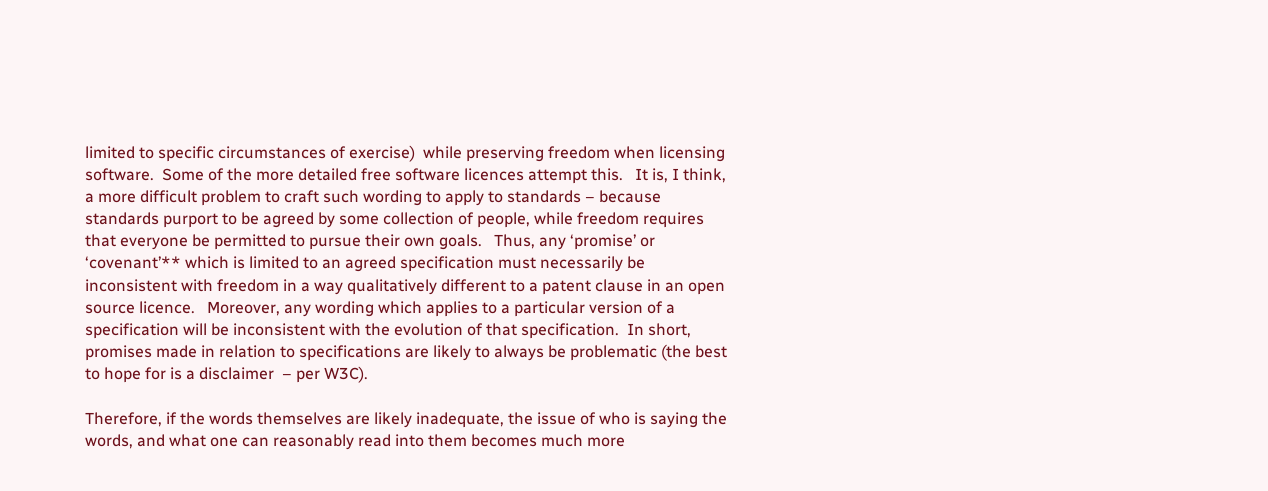limited to specific circumstances of exercise)  while preserving freedom when licensing software.  Some of the more detailed free software licences attempt this.   It is, I think, a more difficult problem to craft such wording to apply to standards – because standards purport to be agreed by some collection of people, while freedom requires that everyone be permitted to pursue their own goals.   Thus, any ‘promise’ or ‘covenant’** which is limited to an agreed specification must necessarily be inconsistent with freedom in a way qualitatively different to a patent clause in an open source licence.   Moreover, any wording which applies to a particular version of a specification will be inconsistent with the evolution of that specification.  In short, promises made in relation to specifications are likely to always be problematic (the best to hope for is a disclaimer  – per W3C).

Therefore, if the words themselves are likely inadequate, the issue of who is saying the words, and what one can reasonably read into them becomes much more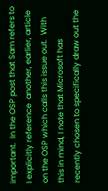important.  In the OSP post that Sam refers to I explicitly reference  another, earlier, article on the OSP which calls this issue out.  With this in mind, I note that Microsoft has recently chosen to specifically draw out the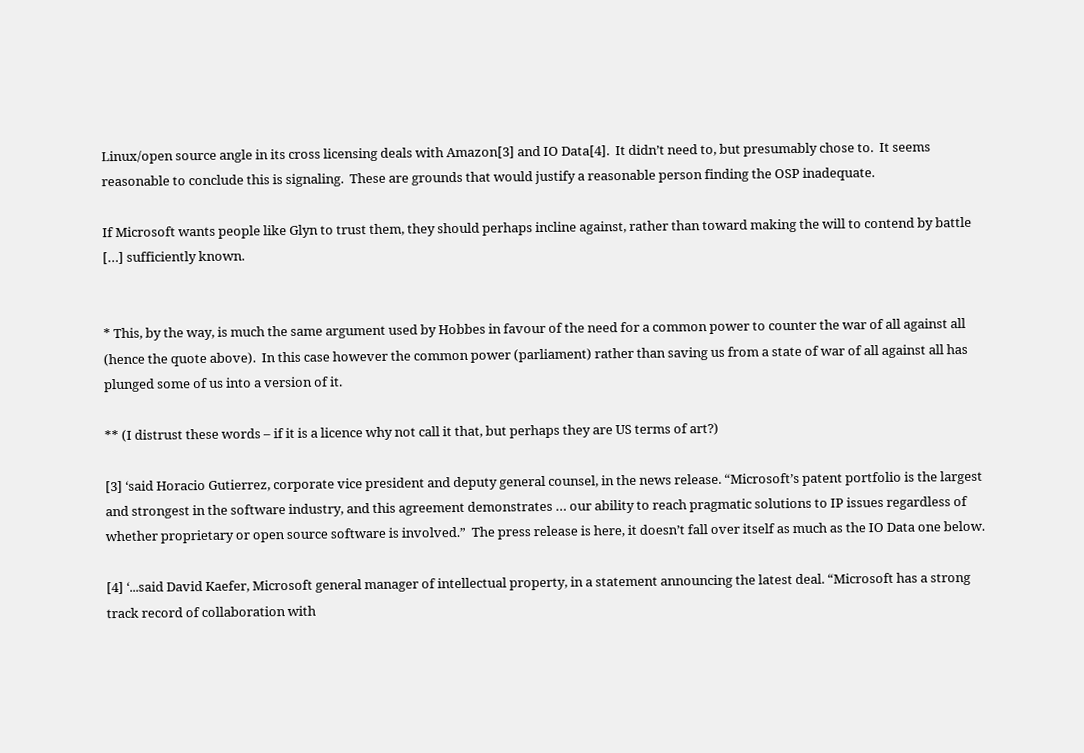Linux/open source angle in its cross licensing deals with Amazon[3] and IO Data[4].  It didn’t need to, but presumably chose to.  It seems reasonable to conclude this is signaling.  These are grounds that would justify a reasonable person finding the OSP inadequate.

If Microsoft wants people like Glyn to trust them, they should perhaps incline against, rather than toward making the will to contend by battle […] sufficiently known.


* This, by the way, is much the same argument used by Hobbes in favour of the need for a common power to counter the war of all against all (hence the quote above).  In this case however the common power (parliament) rather than saving us from a state of war of all against all has plunged some of us into a version of it.

** (I distrust these words – if it is a licence why not call it that, but perhaps they are US terms of art?)

[3] ‘said Horacio Gutierrez, corporate vice president and deputy general counsel, in the news release. “Microsoft’s patent portfolio is the largest and strongest in the software industry, and this agreement demonstrates … our ability to reach pragmatic solutions to IP issues regardless of whether proprietary or open source software is involved.”  The press release is here, it doesn’t fall over itself as much as the IO Data one below.

[4] ‘...said David Kaefer, Microsoft general manager of intellectual property, in a statement announcing the latest deal. “Microsoft has a strong track record of collaboration with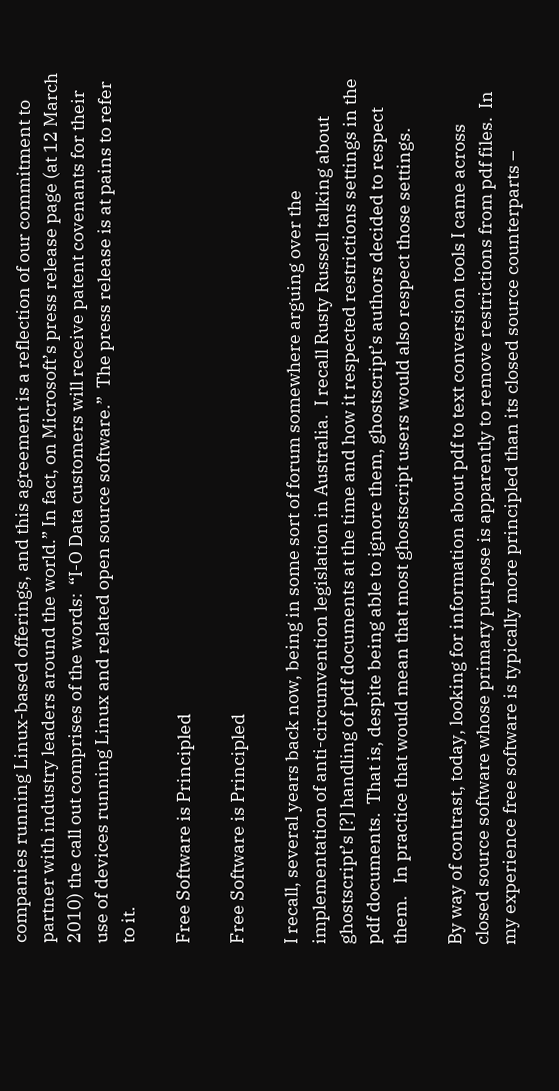companies running Linux-based offerings, and this agreement is a reflection of our commitment to partner with industry leaders around the world.” In fact, on Microsoft’s press release page (at 12 March 2010) the call out comprises of the words:  “I-O Data customers will receive patent covenants for their use of devices running Linux and related open source software.”  The press release is at pains to refer to it.

Free Software is Principled

Free Software is Principled

I recall, several years back now, being in some sort of forum somewhere arguing over the implementation of anti-circumvention legislation in Australia.  I recall Rusty Russell talking about ghostscript’s [?] handling of pdf documents at the time and how it respected restrictions settings in the pdf documents.  That is, despite being able to ignore them, ghostscript’s authors decided to respect them.   In practice that would mean that most ghostscript users would also respect those settings.

By way of contrast, today, looking for information about pdf to text conversion tools I came across closed source software whose primary purpose is apparently to remove restrictions from pdf files.  In my experience free software is typically more principled than its closed source counterparts –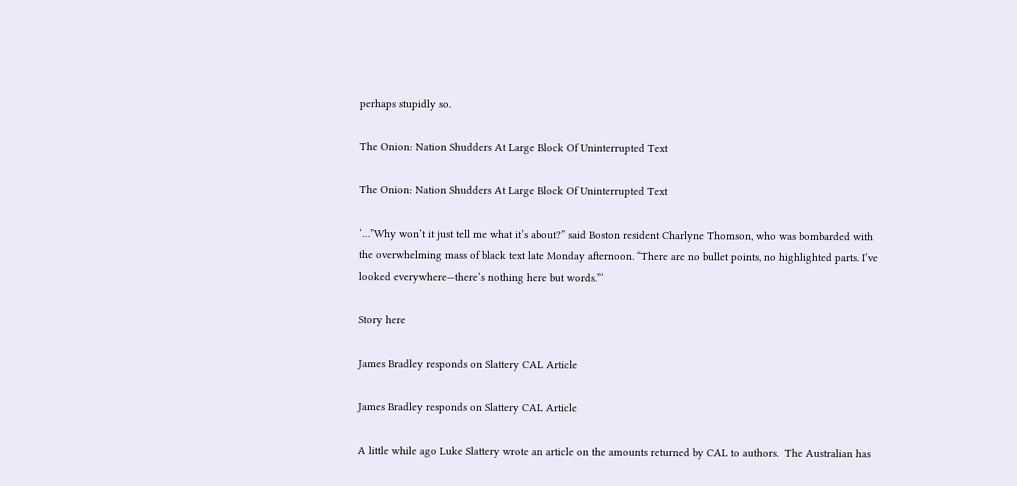perhaps stupidly so.

The Onion: Nation Shudders At Large Block Of Uninterrupted Text

The Onion: Nation Shudders At Large Block Of Uninterrupted Text

‘…”Why won’t it just tell me what it’s about?” said Boston resident Charlyne Thomson, who was bombarded with the overwhelming mass of black text late Monday afternoon. “There are no bullet points, no highlighted parts. I’ve looked everywhere—there’s nothing here but words.”‘

Story here

James Bradley responds on Slattery CAL Article

James Bradley responds on Slattery CAL Article

A little while ago Luke Slattery wrote an article on the amounts returned by CAL to authors.  The Australian has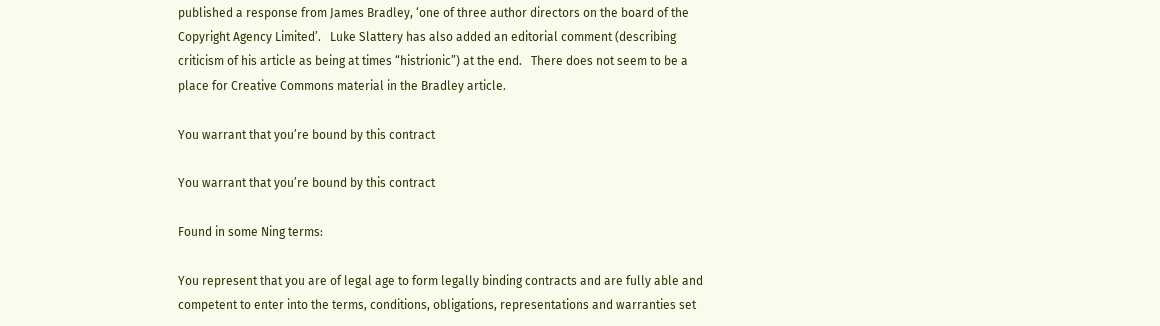published a response from James Bradley, ‘one of three author directors on the board of the Copyright Agency Limited’.   Luke Slattery has also added an editorial comment (describing criticism of his article as being at times “histrionic”) at the end.   There does not seem to be a place for Creative Commons material in the Bradley article.

You warrant that you’re bound by this contract

You warrant that you’re bound by this contract

Found in some Ning terms:

You represent that you are of legal age to form legally binding contracts and are fully able and competent to enter into the terms, conditions, obligations, representations and warranties set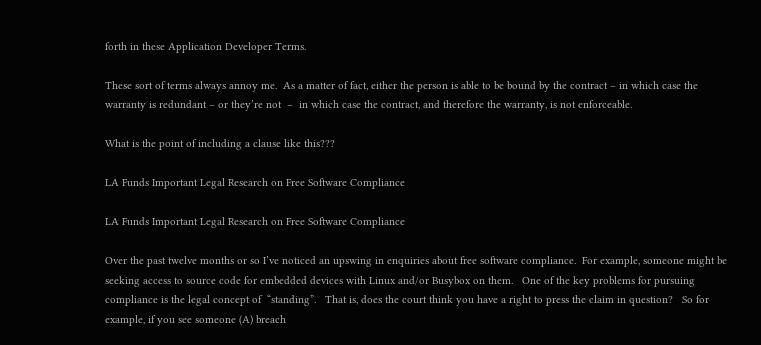forth in these Application Developer Terms.

These sort of terms always annoy me.  As a matter of fact, either the person is able to be bound by the contract – in which case the warranty is redundant – or they’re not  –  in which case the contract, and therefore the warranty, is not enforceable.

What is the point of including a clause like this???

LA Funds Important Legal Research on Free Software Compliance

LA Funds Important Legal Research on Free Software Compliance

Over the past twelve months or so I’ve noticed an upswing in enquiries about free software compliance.  For example, someone might be seeking access to source code for embedded devices with Linux and/or Busybox on them.   One of the key problems for pursuing compliance is the legal concept of  “standing”.   That is, does the court think you have a right to press the claim in question?   So for example, if you see someone (A) breach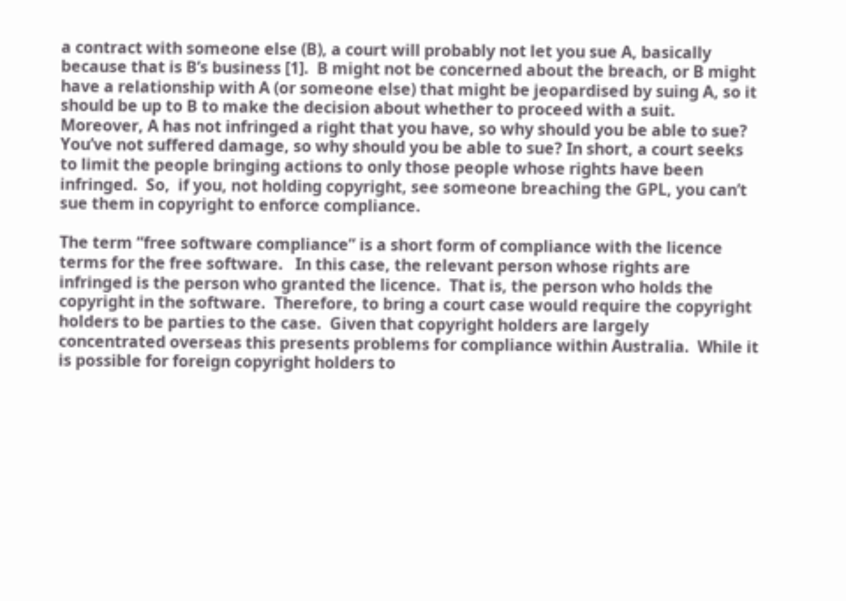a contract with someone else (B), a court will probably not let you sue A, basically because that is B’s business [1].  B might not be concerned about the breach, or B might have a relationship with A (or someone else) that might be jeopardised by suing A, so it should be up to B to make the decision about whether to proceed with a suit.  Moreover, A has not infringed a right that you have, so why should you be able to sue?  You’ve not suffered damage, so why should you be able to sue? In short, a court seeks to limit the people bringing actions to only those people whose rights have been infringed.  So,  if you, not holding copyright, see someone breaching the GPL, you can’t sue them in copyright to enforce compliance.

The term “free software compliance” is a short form of compliance with the licence terms for the free software.   In this case, the relevant person whose rights are infringed is the person who granted the licence.  That is, the person who holds the copyright in the software.  Therefore, to bring a court case would require the copyright holders to be parties to the case.  Given that copyright holders are largely concentrated overseas this presents problems for compliance within Australia.  While it is possible for foreign copyright holders to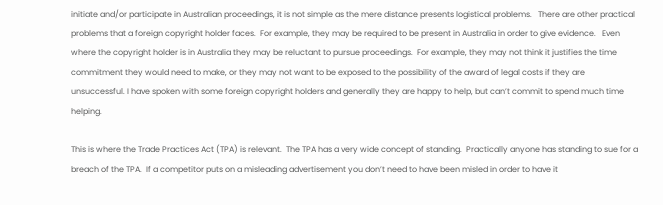initiate and/or participate in Australian proceedings, it is not simple as the mere distance presents logistical problems.   There are other practical problems that a foreign copyright holder faces.  For example, they may be required to be present in Australia in order to give evidence.   Even where the copyright holder is in Australia they may be reluctant to pursue proceedings.  For example, they may not think it justifies the time commitment they would need to make, or they may not want to be exposed to the possibility of the award of legal costs if they are unsuccessful. I have spoken with some foreign copyright holders and generally they are happy to help, but can’t commit to spend much time helping.

This is where the Trade Practices Act (TPA) is relevant.  The TPA has a very wide concept of standing.  Practically anyone has standing to sue for a breach of the TPA.  If a competitor puts on a misleading advertisement you don’t need to have been misled in order to have it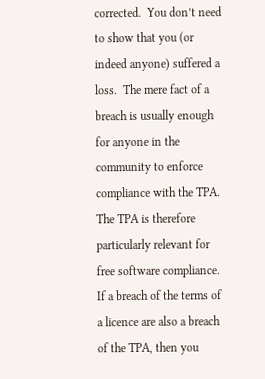corrected.  You don’t need to show that you (or indeed anyone) suffered a loss.  The mere fact of a breach is usually enough for anyone in the community to enforce compliance with the TPA.   The TPA is therefore particularly relevant for free software compliance.  If a breach of the terms of a licence are also a breach of the TPA, then you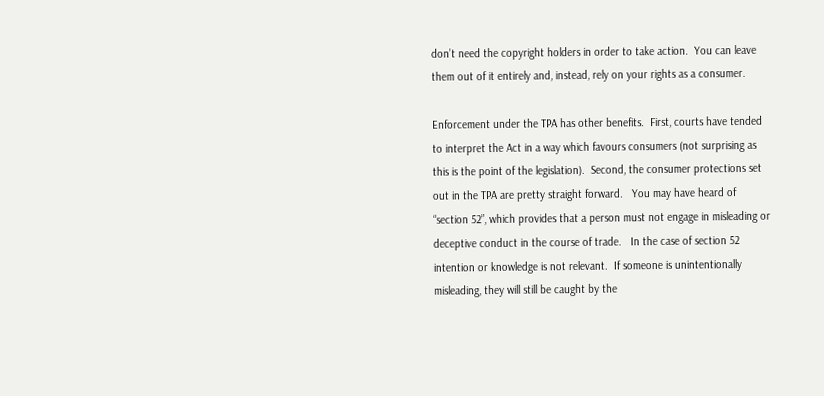don’t need the copyright holders in order to take action.  You can leave them out of it entirely and, instead, rely on your rights as a consumer.

Enforcement under the TPA has other benefits.  First, courts have tended to interpret the Act in a way which favours consumers (not surprising as this is the point of the legislation).  Second, the consumer protections set out in the TPA are pretty straight forward.   You may have heard of “section 52”, which provides that a person must not engage in misleading or deceptive conduct in the course of trade.   In the case of section 52 intention or knowledge is not relevant.  If someone is unintentionally misleading, they will still be caught by the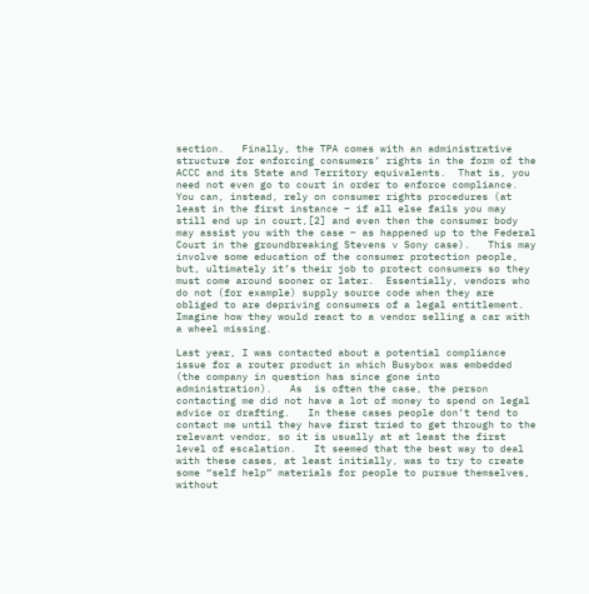section.   Finally, the TPA comes with an administrative structure for enforcing consumers’ rights in the form of the ACCC and its State and Territory equivalents.  That is, you need not even go to court in order to enforce compliance.  You can, instead, rely on consumer rights procedures (at least in the first instance – if all else fails you may still end up in court,[2] and even then the consumer body may assist you with the case – as happened up to the Federal Court in the groundbreaking Stevens v Sony case).   This may involve some education of the consumer protection people, but, ultimately it’s their job to protect consumers so they must come around sooner or later.  Essentially, vendors who do not (for example) supply source code when they are obliged to are depriving consumers of a legal entitlement.  Imagine how they would react to a vendor selling a car with a wheel missing.

Last year, I was contacted about a potential compliance issue for a router product in which Busybox was embedded (the company in question has since gone into administration).   As  is often the case, the person contacting me did not have a lot of money to spend on legal advice or drafting.   In these cases people don’t tend to contact me until they have first tried to get through to the relevant vendor, so it is usually at at least the first level of escalation.   It seemed that the best way to deal with these cases, at least initially, was to try to create some “self help” materials for people to pursue themselves, without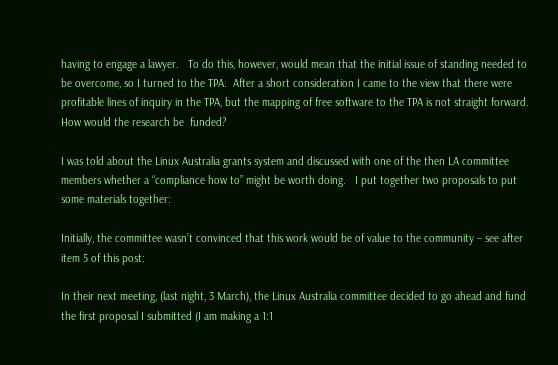having to engage a lawyer.   To do this, however, would mean that the initial issue of standing needed to be overcome, so I turned to the TPA.  After a short consideration I came to the view that there were profitable lines of inquiry in the TPA, but the mapping of free software to the TPA is not straight forward.  How would the research be  funded?

I was told about the Linux Australia grants system and discussed with one of the then LA committee members whether a “compliance how to” might be worth doing.   I put together two proposals to put some materials together:

Initially, the committee wasn’t convinced that this work would be of value to the community – see after item 5 of this post:

In their next meeting, (last night, 3 March), the Linux Australia committee decided to go ahead and fund the first proposal I submitted (I am making a 1:1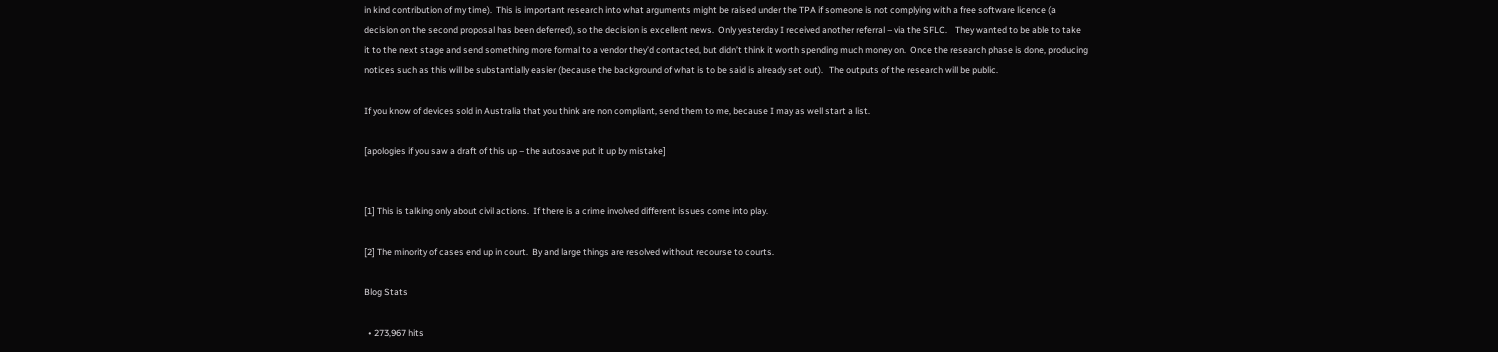in kind contribution of my time).  This is important research into what arguments might be raised under the TPA if someone is not complying with a free software licence (a decision on the second proposal has been deferred), so the decision is excellent news.  Only yesterday I received another referral – via the SFLC.    They wanted to be able to take it to the next stage and send something more formal to a vendor they’d contacted, but didn’t think it worth spending much money on.  Once the research phase is done, producing notices such as this will be substantially easier (because the background of what is to be said is already set out).   The outputs of the research will be public.

If you know of devices sold in Australia that you think are non compliant, send them to me, because I may as well start a list.

[apologies if you saw a draft of this up – the autosave put it up by mistake]


[1] This is talking only about civil actions.  If there is a crime involved different issues come into play.

[2] The minority of cases end up in court.  By and large things are resolved without recourse to courts.

Blog Stats

  • 273,967 hits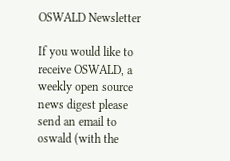OSWALD Newsletter

If you would like to receive OSWALD, a weekly open source news digest please send an email to oswald (with the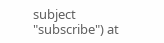subject "subscribe") at